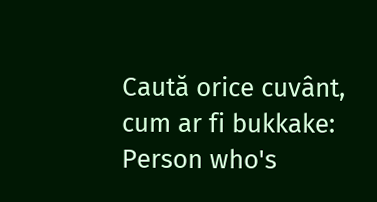Caută orice cuvânt, cum ar fi bukkake:
Person who's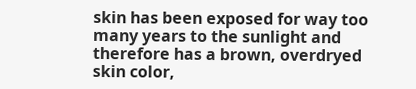skin has been exposed for way too many years to the sunlight and therefore has a brown, overdryed skin color,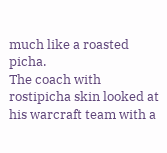much like a roasted picha.
The coach with rostipicha skin looked at his warcraft team with a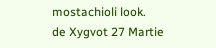mostachioli look.
de Xygvot 27 Martie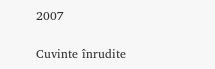2007

Cuvinte înrudite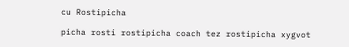cu Rostipicha

picha rosti rostipicha coach tez rostipicha xygvot